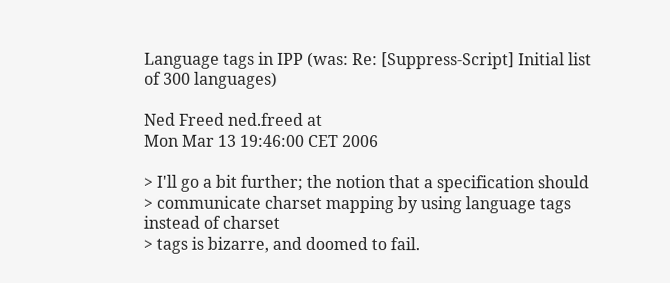Language tags in IPP (was: Re: [Suppress-Script] Initial list of 300 languages)

Ned Freed ned.freed at
Mon Mar 13 19:46:00 CET 2006

> I'll go a bit further; the notion that a specification should
> communicate charset mapping by using language tags instead of charset
> tags is bizarre, and doomed to fail.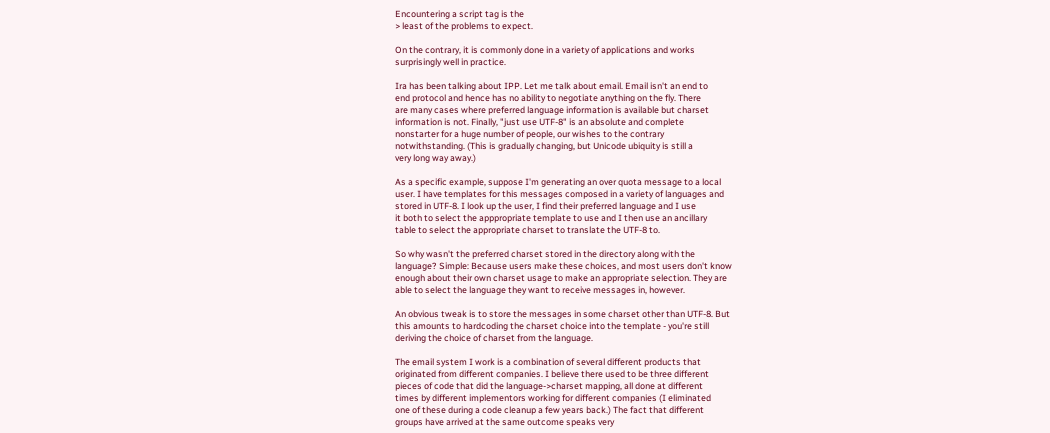Encountering a script tag is the
> least of the problems to expect.

On the contrary, it is commonly done in a variety of applications and works
surprisingly well in practice.

Ira has been talking about IPP. Let me talk about email. Email isn't an end to
end protocol and hence has no ability to negotiate anything on the fly. There
are many cases where preferred language information is available but charset
information is not. Finally, "just use UTF-8" is an absolute and complete
nonstarter for a huge number of people, our wishes to the contrary
notwithstanding. (This is gradually changing, but Unicode ubiquity is still a
very long way away.)

As a specific example, suppose I'm generating an over quota message to a local
user. I have templates for this messages composed in a variety of languages and
stored in UTF-8. I look up the user, I find their preferred language and I use
it both to select the apppropriate template to use and I then use an ancillary
table to select the appropriate charset to translate the UTF-8 to.

So why wasn't the preferred charset stored in the directory along with the
language? Simple: Because users make these choices, and most users don't know
enough about their own charset usage to make an appropriate selection. They are
able to select the language they want to receive messages in, however.

An obvious tweak is to store the messages in some charset other than UTF-8. But
this amounts to hardcoding the charset choice into the template - you're still
deriving the choice of charset from the language.

The email system I work is a combination of several different products that
originated from different companies. I believe there used to be three different
pieces of code that did the language->charset mapping, all done at different
times by different implementors working for different companies (I eliminated
one of these during a code cleanup a few years back.) The fact that different
groups have arrived at the same outcome speaks very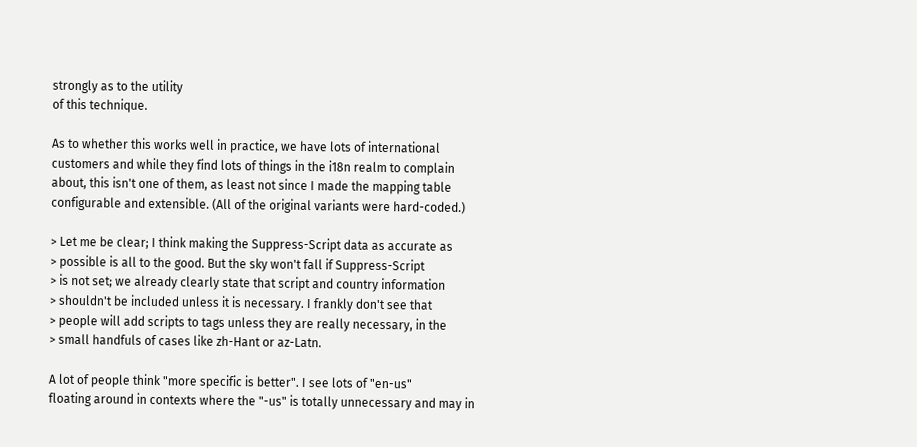strongly as to the utility
of this technique.

As to whether this works well in practice, we have lots of international
customers and while they find lots of things in the i18n realm to complain
about, this isn't one of them, as least not since I made the mapping table
configurable and extensible. (All of the original variants were hard-coded.)

> Let me be clear; I think making the Suppress-Script data as accurate as
> possible is all to the good. But the sky won't fall if Suppress-Script
> is not set; we already clearly state that script and country information
> shouldn't be included unless it is necessary. I frankly don't see that
> people will add scripts to tags unless they are really necessary, in the
> small handfuls of cases like zh-Hant or az-Latn.

A lot of people think "more specific is better". I see lots of "en-us"
floating around in contexts where the "-us" is totally unnecessary and may in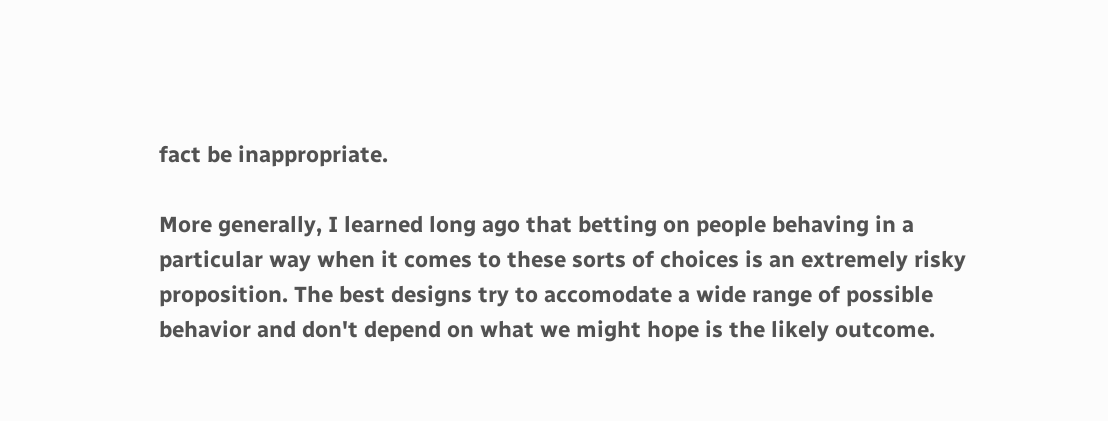fact be inappropriate.

More generally, I learned long ago that betting on people behaving in a
particular way when it comes to these sorts of choices is an extremely risky
proposition. The best designs try to accomodate a wide range of possible
behavior and don't depend on what we might hope is the likely outcome.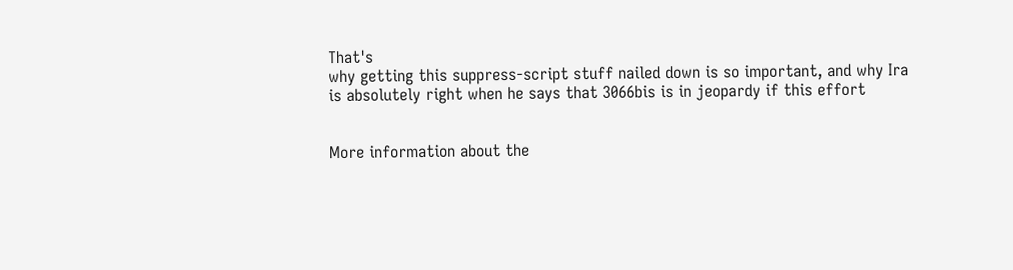That's
why getting this suppress-script stuff nailed down is so important, and why Ira
is absolutely right when he says that 3066bis is in jeopardy if this effort


More information about the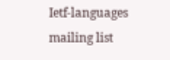Ietf-languages mailing list